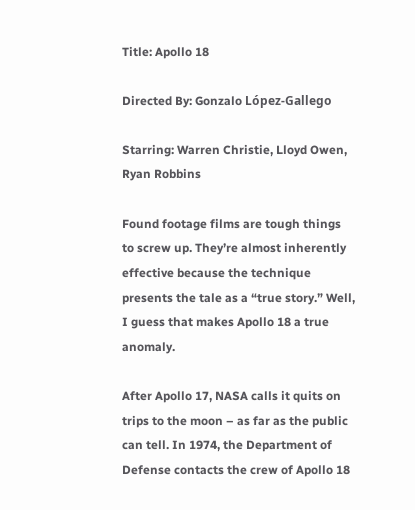Title: Apollo 18

Directed By: Gonzalo López-Gallego

Starring: Warren Christie, Lloyd Owen, Ryan Robbins

Found footage films are tough things to screw up. They’re almost inherently effective because the technique presents the tale as a “true story.” Well, I guess that makes Apollo 18 a true anomaly.

After Apollo 17, NASA calls it quits on trips to the moon – as far as the public can tell. In 1974, the Department of Defense contacts the crew of Apollo 18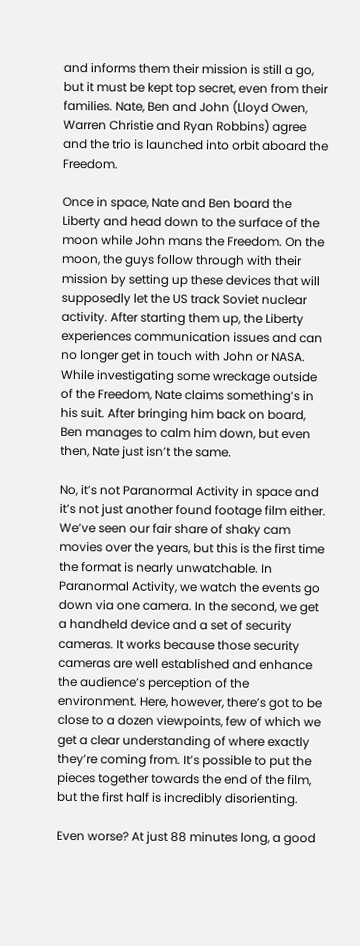and informs them their mission is still a go, but it must be kept top secret, even from their families. Nate, Ben and John (Lloyd Owen, Warren Christie and Ryan Robbins) agree and the trio is launched into orbit aboard the Freedom.

Once in space, Nate and Ben board the Liberty and head down to the surface of the moon while John mans the Freedom. On the moon, the guys follow through with their mission by setting up these devices that will supposedly let the US track Soviet nuclear activity. After starting them up, the Liberty experiences communication issues and can no longer get in touch with John or NASA. While investigating some wreckage outside of the Freedom, Nate claims something’s in his suit. After bringing him back on board, Ben manages to calm him down, but even then, Nate just isn’t the same.

No, it’s not Paranormal Activity in space and it’s not just another found footage film either. We’ve seen our fair share of shaky cam movies over the years, but this is the first time the format is nearly unwatchable. In Paranormal Activity, we watch the events go down via one camera. In the second, we get a handheld device and a set of security cameras. It works because those security cameras are well established and enhance the audience’s perception of the environment. Here, however, there’s got to be close to a dozen viewpoints, few of which we get a clear understanding of where exactly they’re coming from. It’s possible to put the pieces together towards the end of the film, but the first half is incredibly disorienting.

Even worse? At just 88 minutes long, a good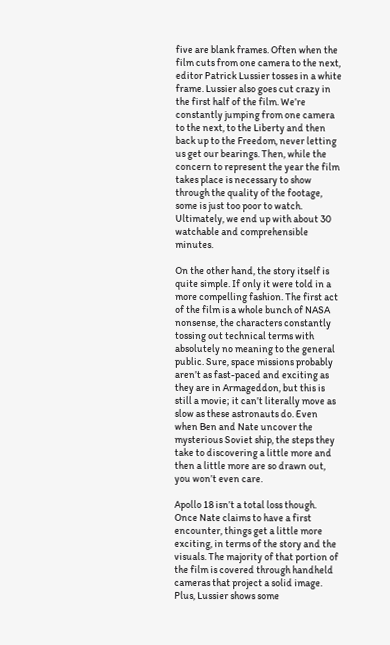five are blank frames. Often when the film cuts from one camera to the next, editor Patrick Lussier tosses in a white frame. Lussier also goes cut crazy in the first half of the film. We’re constantly jumping from one camera to the next, to the Liberty and then back up to the Freedom, never letting us get our bearings. Then, while the concern to represent the year the film takes place is necessary to show through the quality of the footage, some is just too poor to watch. Ultimately, we end up with about 30 watchable and comprehensible minutes.

On the other hand, the story itself is quite simple. If only it were told in a more compelling fashion. The first act of the film is a whole bunch of NASA nonsense, the characters constantly tossing out technical terms with absolutely no meaning to the general public. Sure, space missions probably aren’t as fast-paced and exciting as they are in Armageddon, but this is still a movie; it can’t literally move as slow as these astronauts do. Even when Ben and Nate uncover the mysterious Soviet ship, the steps they take to discovering a little more and then a little more are so drawn out, you won’t even care.

Apollo 18 isn’t a total loss though. Once Nate claims to have a first encounter, things get a little more exciting, in terms of the story and the visuals. The majority of that portion of the film is covered through handheld cameras that project a solid image. Plus, Lussier shows some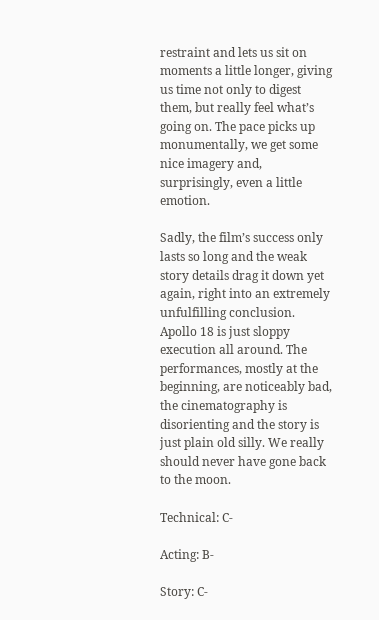restraint and lets us sit on moments a little longer, giving us time not only to digest them, but really feel what’s going on. The pace picks up monumentally, we get some nice imagery and, surprisingly, even a little emotion.

Sadly, the film’s success only lasts so long and the weak story details drag it down yet again, right into an extremely unfulfilling conclusion. Apollo 18 is just sloppy execution all around. The performances, mostly at the beginning, are noticeably bad, the cinematography is disorienting and the story is just plain old silly. We really should never have gone back to the moon.

Technical: C-

Acting: B-

Story: C-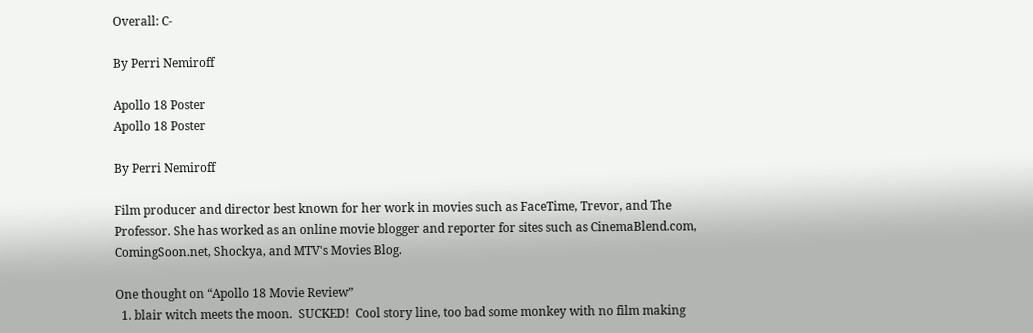Overall: C-

By Perri Nemiroff

Apollo 18 Poster
Apollo 18 Poster

By Perri Nemiroff

Film producer and director best known for her work in movies such as FaceTime, Trevor, and The Professor. She has worked as an online movie blogger and reporter for sites such as CinemaBlend.com, ComingSoon.net, Shockya, and MTV's Movies Blog.

One thought on “Apollo 18 Movie Review”
  1. blair witch meets the moon.  SUCKED!  Cool story line, too bad some monkey with no film making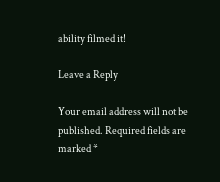ability filmed it!

Leave a Reply

Your email address will not be published. Required fields are marked *